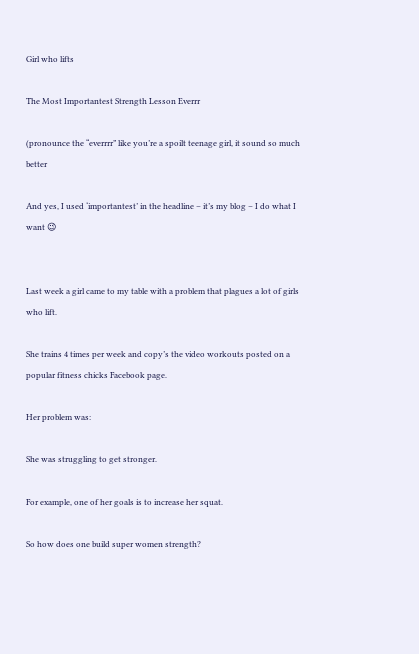Girl who lifts

The Most Importantest Strength Lesson Everrr

(pronounce the “everrrr” like you’re a spoilt teenage girl, it sound so much better

And yes, I used ‘importantest’ in the headline – it’s my blog – I do what I want 😉


Last week a girl came to my table with a problem that plagues a lot of girls who lift.

She trains 4 times per week and copy’s the video workouts posted on a popular fitness chicks Facebook page.

Her problem was:

She was struggling to get stronger.

For example, one of her goals is to increase her squat.

So how does one build super women strength?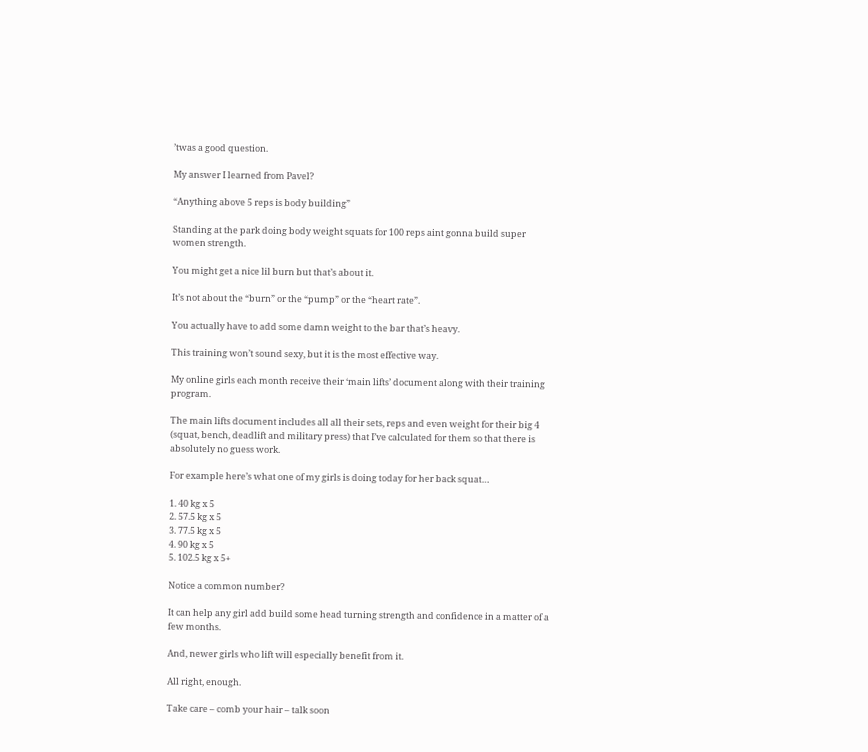’twas a good question.

My answer I learned from Pavel?

“Anything above 5 reps is body building”

Standing at the park doing body weight squats for 100 reps aint gonna build super women strength.

You might get a nice lil burn but that’s about it.

It’s not about the “burn” or the “pump” or the “heart rate”.

You actually have to add some damn weight to the bar that’s heavy.

This training won’t sound sexy, but it is the most effective way.

My online girls each month receive their ‘main lifts’ document along with their training program.

The main lifts document includes all all their sets, reps and even weight for their big 4 (squat, bench, deadlift and military press) that I’ve calculated for them so that there is absolutely no guess work.

For example here’s what one of my girls is doing today for her back squat…

1. 40 kg x 5
2. 57.5 kg x 5
3. 77.5 kg x 5
4. 90 kg x 5
5. 102.5 kg x 5+

Notice a common number?

It can help any girl add build some head turning strength and confidence in a matter of a few months.

And, newer girls who lift will especially benefit from it.

All right, enough.

Take care – comb your hair – talk soon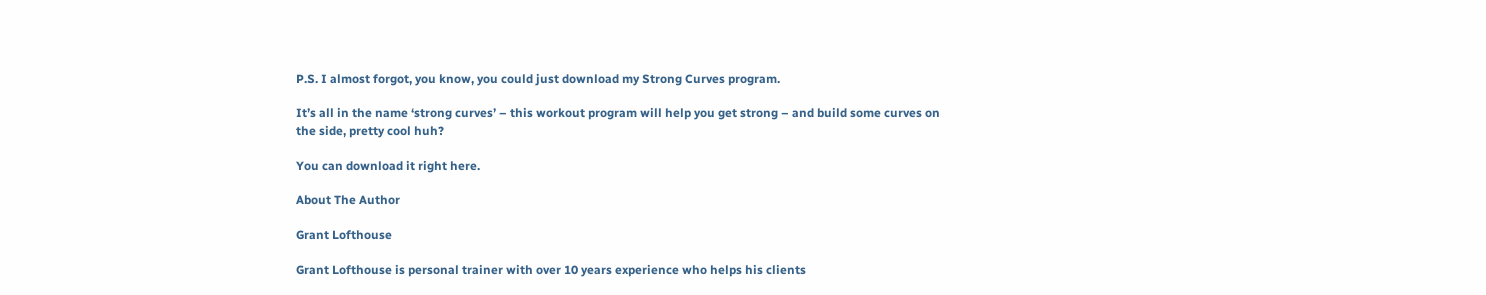P.S. I almost forgot, you know, you could just download my Strong Curves program.

It’s all in the name ‘strong curves’ – this workout program will help you get strong – and build some curves on the side, pretty cool huh?

You can download it right here.

About The Author

Grant Lofthouse

Grant Lofthouse is personal trainer with over 10 years experience who helps his clients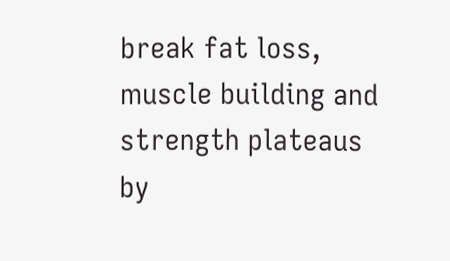break fat loss, muscle building and strength plateaus by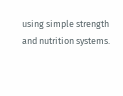using simple strength and nutrition systems.